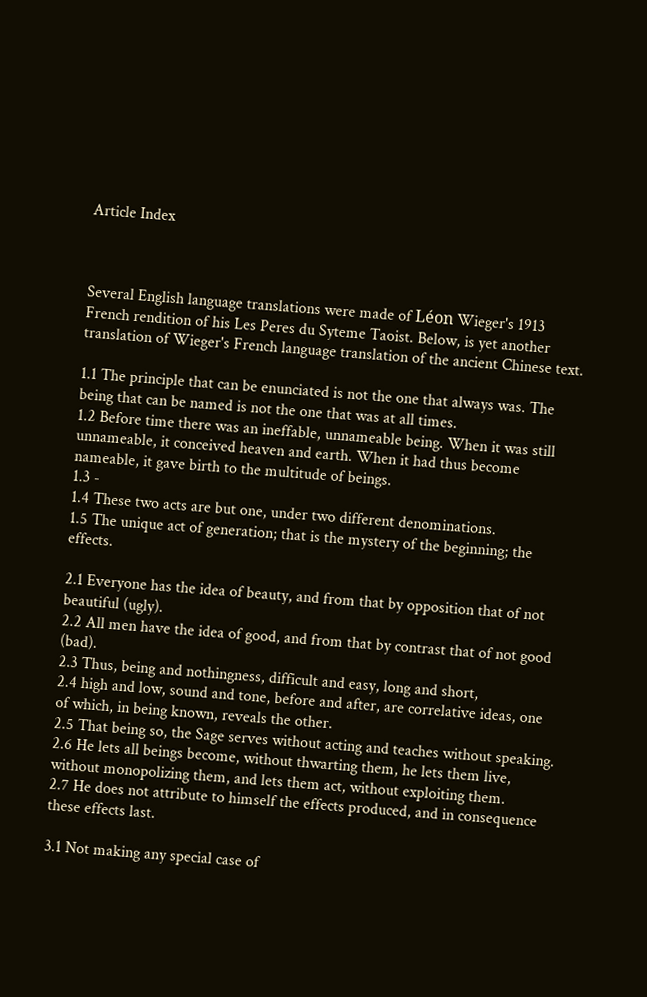Article Index



Several English language translations were made of Léon Wieger's 1913 French rendition of his Les Peres du Syteme Taoist. Below, is yet another translation of Wieger's French language translation of the ancient Chinese text.

1.1 The principle that can be enunciated is not the one that always was. The being that can be named is not the one that was at all times.
1.2 Before time there was an ineffable, unnameable being. When it was still unnameable, it conceived heaven and earth. When it had thus become nameable, it gave birth to the multitude of beings.
1.3 -
1.4 These two acts are but one, under two different denominations.
1.5 The unique act of generation; that is the mystery of the beginning; the effects.

2.1 Everyone has the idea of beauty, and from that by opposition that of not beautiful (ugly).
2.2 All men have the idea of good, and from that by contrast that of not good (bad).
2.3 Thus, being and nothingness, difficult and easy, long and short,
2.4 high and low, sound and tone, before and after, are correlative ideas, one of which, in being known, reveals the other.
2.5 That being so, the Sage serves without acting and teaches without speaking.
2.6 He lets all beings become, without thwarting them, he lets them live, without monopolizing them, and lets them act, without exploiting them.
2.7 He does not attribute to himself the effects produced, and in consequence these effects last.

3.1 Not making any special case of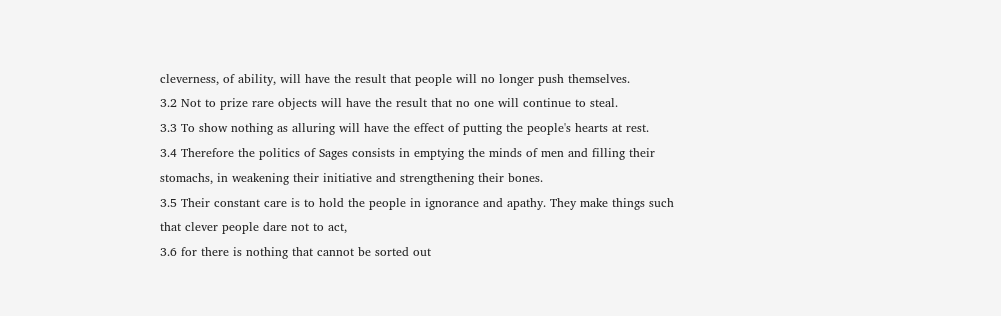cleverness, of ability, will have the result that people will no longer push themselves.
3.2 Not to prize rare objects will have the result that no one will continue to steal.
3.3 To show nothing as alluring will have the effect of putting the people's hearts at rest.
3.4 Therefore the politics of Sages consists in emptying the minds of men and filling their stomachs, in weakening their initiative and strengthening their bones.
3.5 Their constant care is to hold the people in ignorance and apathy. They make things such that clever people dare not to act,
3.6 for there is nothing that cannot be sorted out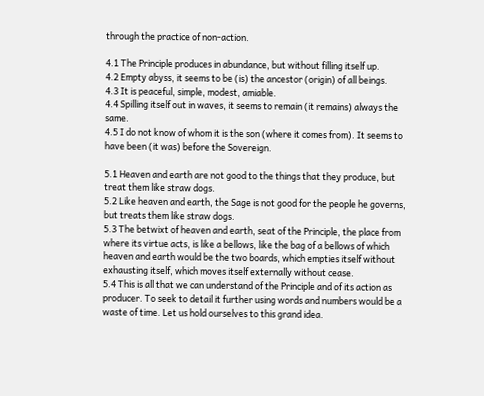through the practice of non-action.

4.1 The Principle produces in abundance, but without filling itself up.
4.2 Empty abyss, it seems to be (is) the ancestor (origin) of all beings.
4.3 It is peaceful, simple, modest, amiable.
4.4 Spilling itself out in waves, it seems to remain (it remains) always the same.
4.5 I do not know of whom it is the son (where it comes from). It seems to have been (it was) before the Sovereign.

5.1 Heaven and earth are not good to the things that they produce, but treat them like straw dogs.
5.2 Like heaven and earth, the Sage is not good for the people he governs, but treats them like straw dogs.
5.3 The betwixt of heaven and earth, seat of the Principle, the place from where its virtue acts, is like a bellows, like the bag of a bellows of which heaven and earth would be the two boards, which empties itself without exhausting itself, which moves itself externally without cease.
5.4 This is all that we can understand of the Principle and of its action as producer. To seek to detail it further using words and numbers would be a waste of time. Let us hold ourselves to this grand idea.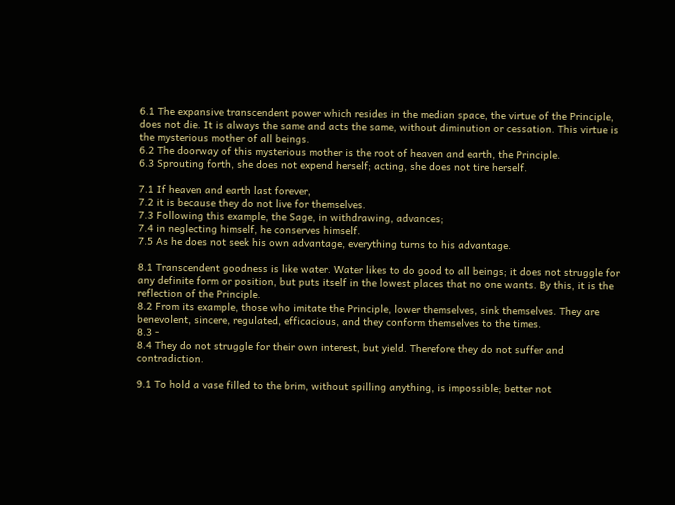6.1 The expansive transcendent power which resides in the median space, the virtue of the Principle, does not die. It is always the same and acts the same, without diminution or cessation. This virtue is the mysterious mother of all beings.
6.2 The doorway of this mysterious mother is the root of heaven and earth, the Principle.
6.3 Sprouting forth, she does not expend herself; acting, she does not tire herself.

7.1 If heaven and earth last forever,
7.2 it is because they do not live for themselves.
7.3 Following this example, the Sage, in withdrawing, advances;
7.4 in neglecting himself, he conserves himself.
7.5 As he does not seek his own advantage, everything turns to his advantage.

8.1 Transcendent goodness is like water. Water likes to do good to all beings; it does not struggle for any definite form or position, but puts itself in the lowest places that no one wants. By this, it is the reflection of the Principle.
8.2 From its example, those who imitate the Principle, lower themselves, sink themselves. They are benevolent, sincere, regulated, efficacious, and they conform themselves to the times.
8.3 -
8.4 They do not struggle for their own interest, but yield. Therefore they do not suffer and contradiction.

9.1 To hold a vase filled to the brim, without spilling anything, is impossible; better not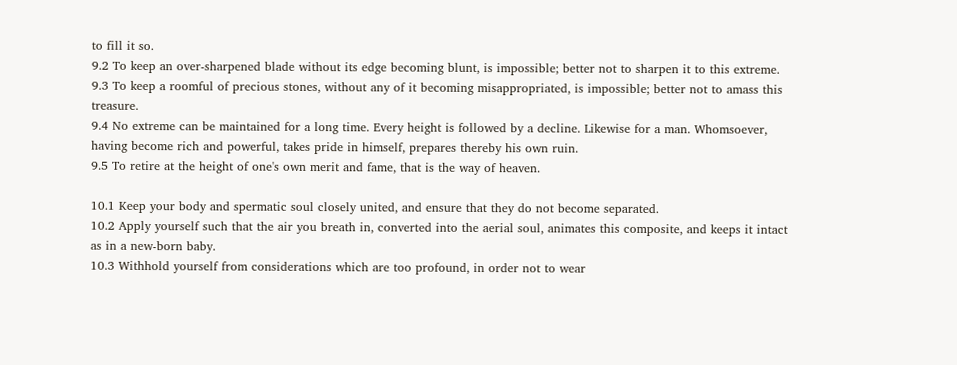to fill it so.
9.2 To keep an over-sharpened blade without its edge becoming blunt, is impossible; better not to sharpen it to this extreme.
9.3 To keep a roomful of precious stones, without any of it becoming misappropriated, is impossible; better not to amass this treasure.
9.4 No extreme can be maintained for a long time. Every height is followed by a decline. Likewise for a man. Whomsoever, having become rich and powerful, takes pride in himself, prepares thereby his own ruin.
9.5 To retire at the height of one's own merit and fame, that is the way of heaven.

10.1 Keep your body and spermatic soul closely united, and ensure that they do not become separated.
10.2 Apply yourself such that the air you breath in, converted into the aerial soul, animates this composite, and keeps it intact as in a new-born baby.
10.3 Withhold yourself from considerations which are too profound, in order not to wear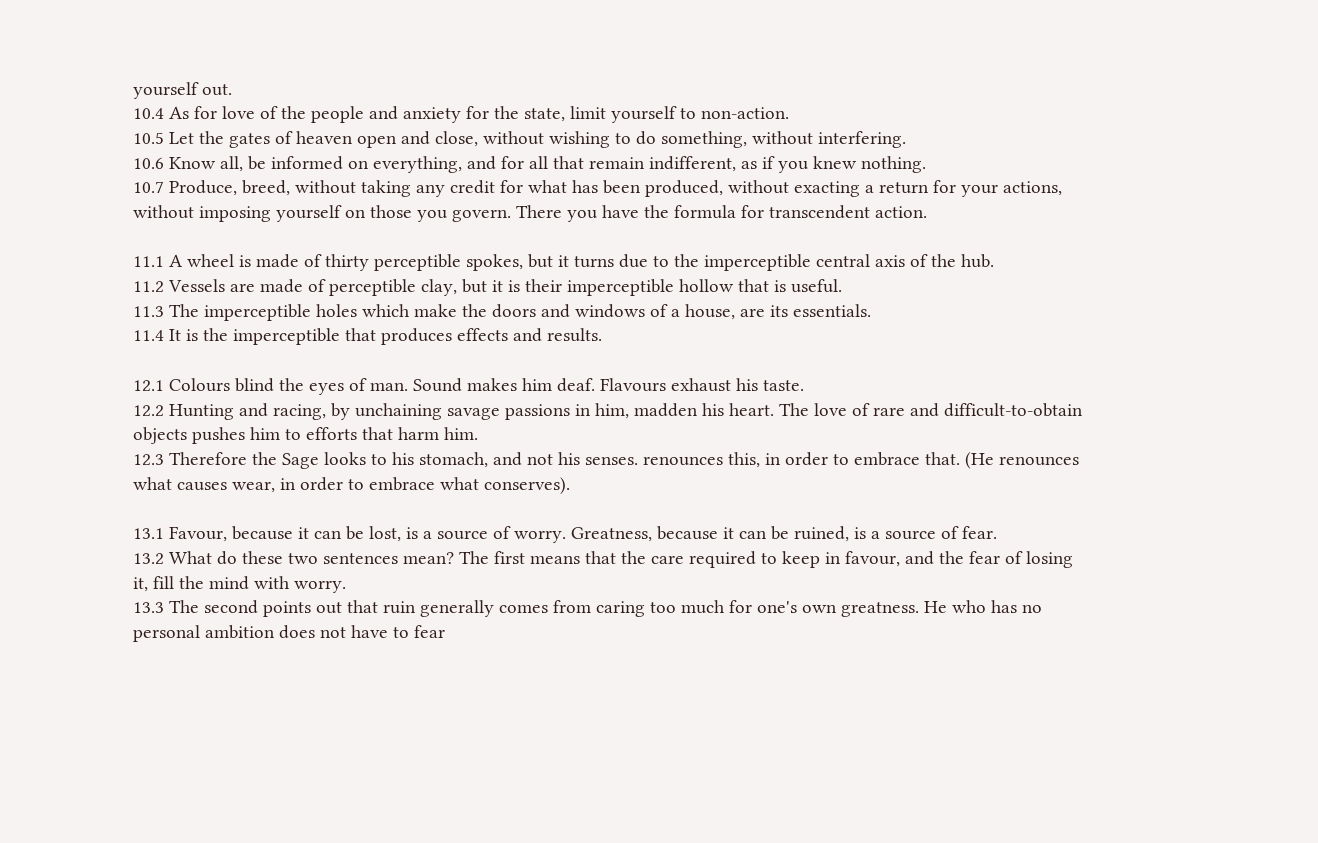yourself out.
10.4 As for love of the people and anxiety for the state, limit yourself to non-action.
10.5 Let the gates of heaven open and close, without wishing to do something, without interfering.
10.6 Know all, be informed on everything, and for all that remain indifferent, as if you knew nothing.
10.7 Produce, breed, without taking any credit for what has been produced, without exacting a return for your actions, without imposing yourself on those you govern. There you have the formula for transcendent action.

11.1 A wheel is made of thirty perceptible spokes, but it turns due to the imperceptible central axis of the hub.
11.2 Vessels are made of perceptible clay, but it is their imperceptible hollow that is useful.
11.3 The imperceptible holes which make the doors and windows of a house, are its essentials.
11.4 It is the imperceptible that produces effects and results.

12.1 Colours blind the eyes of man. Sound makes him deaf. Flavours exhaust his taste.
12.2 Hunting and racing, by unchaining savage passions in him, madden his heart. The love of rare and difficult-to-obtain objects pushes him to efforts that harm him.
12.3 Therefore the Sage looks to his stomach, and not his senses. renounces this, in order to embrace that. (He renounces what causes wear, in order to embrace what conserves).

13.1 Favour, because it can be lost, is a source of worry. Greatness, because it can be ruined, is a source of fear.
13.2 What do these two sentences mean? The first means that the care required to keep in favour, and the fear of losing it, fill the mind with worry.
13.3 The second points out that ruin generally comes from caring too much for one's own greatness. He who has no personal ambition does not have to fear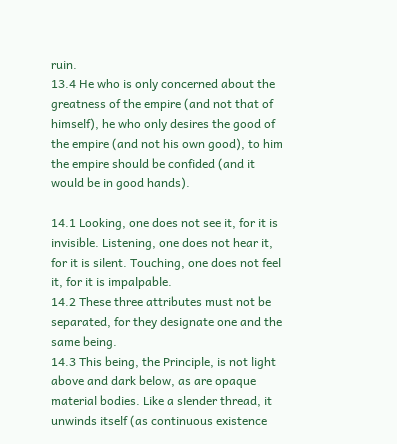ruin.
13.4 He who is only concerned about the greatness of the empire (and not that of himself), he who only desires the good of the empire (and not his own good), to him the empire should be confided (and it would be in good hands).

14.1 Looking, one does not see it, for it is invisible. Listening, one does not hear it, for it is silent. Touching, one does not feel it, for it is impalpable.
14.2 These three attributes must not be separated, for they designate one and the same being.
14.3 This being, the Principle, is not light above and dark below, as are opaque material bodies. Like a slender thread, it unwinds itself (as continuous existence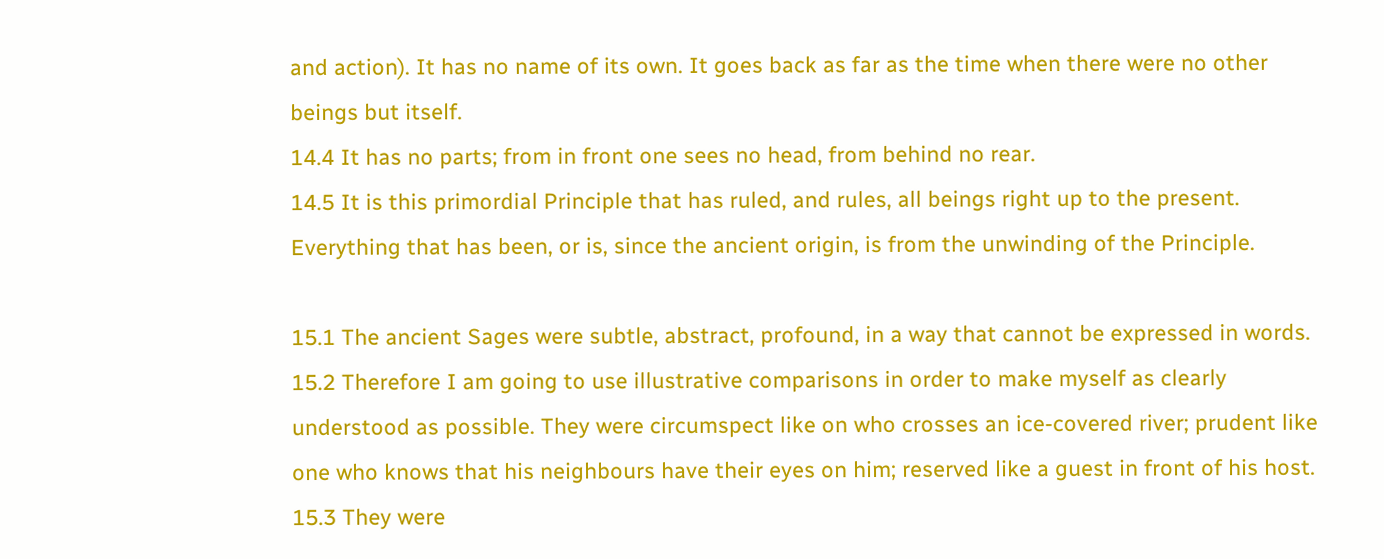and action). It has no name of its own. It goes back as far as the time when there were no other beings but itself.
14.4 It has no parts; from in front one sees no head, from behind no rear.
14.5 It is this primordial Principle that has ruled, and rules, all beings right up to the present. Everything that has been, or is, since the ancient origin, is from the unwinding of the Principle.

15.1 The ancient Sages were subtle, abstract, profound, in a way that cannot be expressed in words.
15.2 Therefore I am going to use illustrative comparisons in order to make myself as clearly understood as possible. They were circumspect like on who crosses an ice-covered river; prudent like one who knows that his neighbours have their eyes on him; reserved like a guest in front of his host.
15.3 They were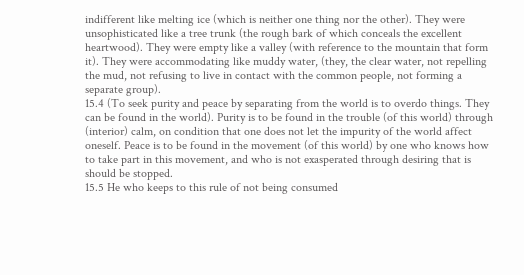indifferent like melting ice (which is neither one thing nor the other). They were unsophisticated like a tree trunk (the rough bark of which conceals the excellent heartwood). They were empty like a valley (with reference to the mountain that form it). They were accommodating like muddy water, (they, the clear water, not repelling the mud, not refusing to live in contact with the common people, not forming a separate group).
15.4 (To seek purity and peace by separating from the world is to overdo things. They can be found in the world). Purity is to be found in the trouble (of this world) through (interior) calm, on condition that one does not let the impurity of the world affect oneself. Peace is to be found in the movement (of this world) by one who knows how to take part in this movement, and who is not exasperated through desiring that is should be stopped.
15.5 He who keeps to this rule of not being consumed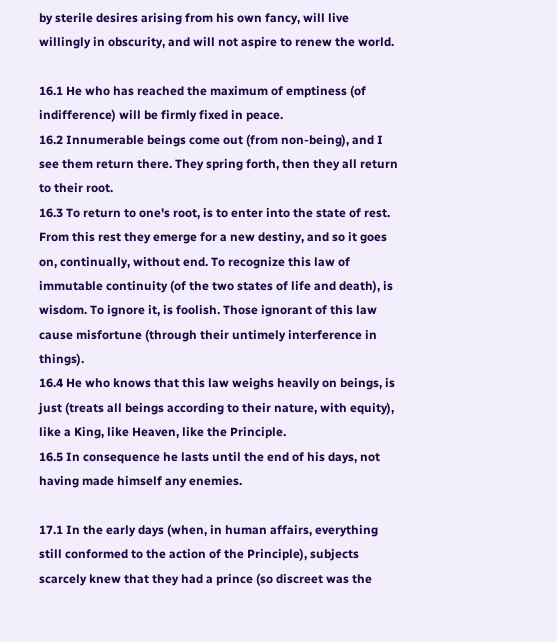by sterile desires arising from his own fancy, will live willingly in obscurity, and will not aspire to renew the world.

16.1 He who has reached the maximum of emptiness (of indifference) will be firmly fixed in peace.
16.2 Innumerable beings come out (from non-being), and I see them return there. They spring forth, then they all return to their root.
16.3 To return to one's root, is to enter into the state of rest. From this rest they emerge for a new destiny, and so it goes on, continually, without end. To recognize this law of immutable continuity (of the two states of life and death), is wisdom. To ignore it, is foolish. Those ignorant of this law cause misfortune (through their untimely interference in things).
16.4 He who knows that this law weighs heavily on beings, is just (treats all beings according to their nature, with equity), like a King, like Heaven, like the Principle.
16.5 In consequence he lasts until the end of his days, not having made himself any enemies.

17.1 In the early days (when, in human affairs, everything still conformed to the action of the Principle), subjects scarcely knew that they had a prince (so discreet was the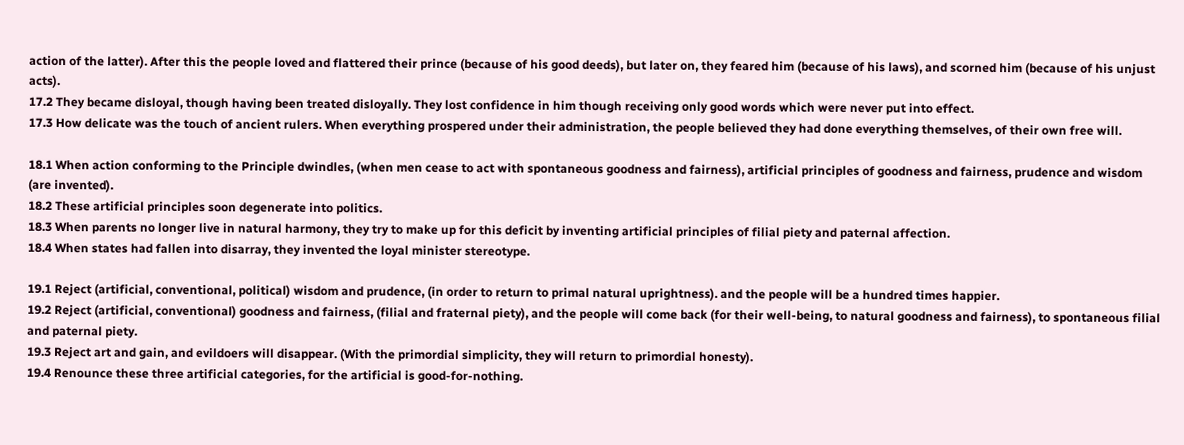action of the latter). After this the people loved and flattered their prince (because of his good deeds), but later on, they feared him (because of his laws), and scorned him (because of his unjust acts).
17.2 They became disloyal, though having been treated disloyally. They lost confidence in him though receiving only good words which were never put into effect.
17.3 How delicate was the touch of ancient rulers. When everything prospered under their administration, the people believed they had done everything themselves, of their own free will.

18.1 When action conforming to the Principle dwindles, (when men cease to act with spontaneous goodness and fairness), artificial principles of goodness and fairness, prudence and wisdom (are invented).
18.2 These artificial principles soon degenerate into politics.
18.3 When parents no longer live in natural harmony, they try to make up for this deficit by inventing artificial principles of filial piety and paternal affection.
18.4 When states had fallen into disarray, they invented the loyal minister stereotype.

19.1 Reject (artificial, conventional, political) wisdom and prudence, (in order to return to primal natural uprightness). and the people will be a hundred times happier.
19.2 Reject (artificial, conventional) goodness and fairness, (filial and fraternal piety), and the people will come back (for their well-being, to natural goodness and fairness), to spontaneous filial and paternal piety.
19.3 Reject art and gain, and evildoers will disappear. (With the primordial simplicity, they will return to primordial honesty).
19.4 Renounce these three artificial categories, for the artificial is good-for-nothing.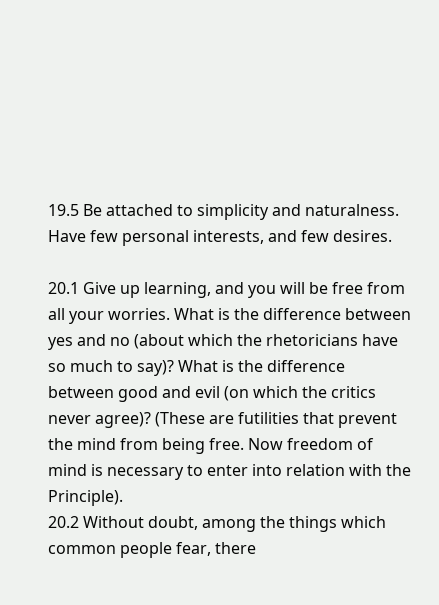19.5 Be attached to simplicity and naturalness. Have few personal interests, and few desires.

20.1 Give up learning, and you will be free from all your worries. What is the difference between yes and no (about which the rhetoricians have so much to say)? What is the difference between good and evil (on which the critics never agree)? (These are futilities that prevent the mind from being free. Now freedom of mind is necessary to enter into relation with the Principle).
20.2 Without doubt, among the things which common people fear, there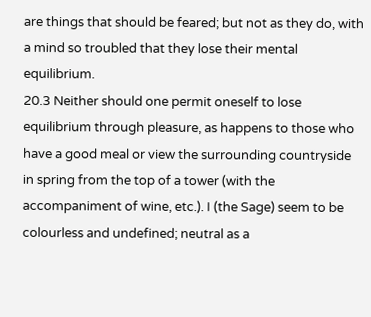are things that should be feared; but not as they do, with a mind so troubled that they lose their mental equilibrium.
20.3 Neither should one permit oneself to lose equilibrium through pleasure, as happens to those who have a good meal or view the surrounding countryside in spring from the top of a tower (with the accompaniment of wine, etc.). I (the Sage) seem to be colourless and undefined; neutral as a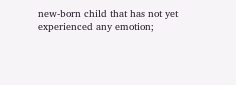new-born child that has not yet experienced any emotion;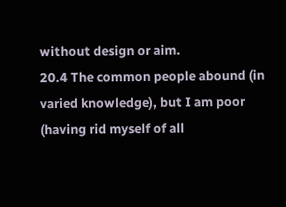without design or aim.
20.4 The common people abound (in varied knowledge), but I am poor (having rid myself of all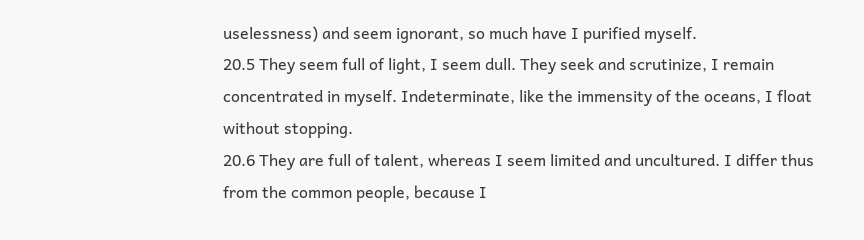uselessness) and seem ignorant, so much have I purified myself.
20.5 They seem full of light, I seem dull. They seek and scrutinize, I remain concentrated in myself. Indeterminate, like the immensity of the oceans, I float without stopping.
20.6 They are full of talent, whereas I seem limited and uncultured. I differ thus from the common people, because I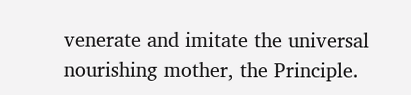venerate and imitate the universal nourishing mother, the Principle.